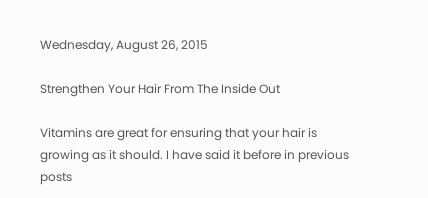Wednesday, August 26, 2015

Strengthen Your Hair From The Inside Out

Vitamins are great for ensuring that your hair is growing as it should. I have said it before in previous posts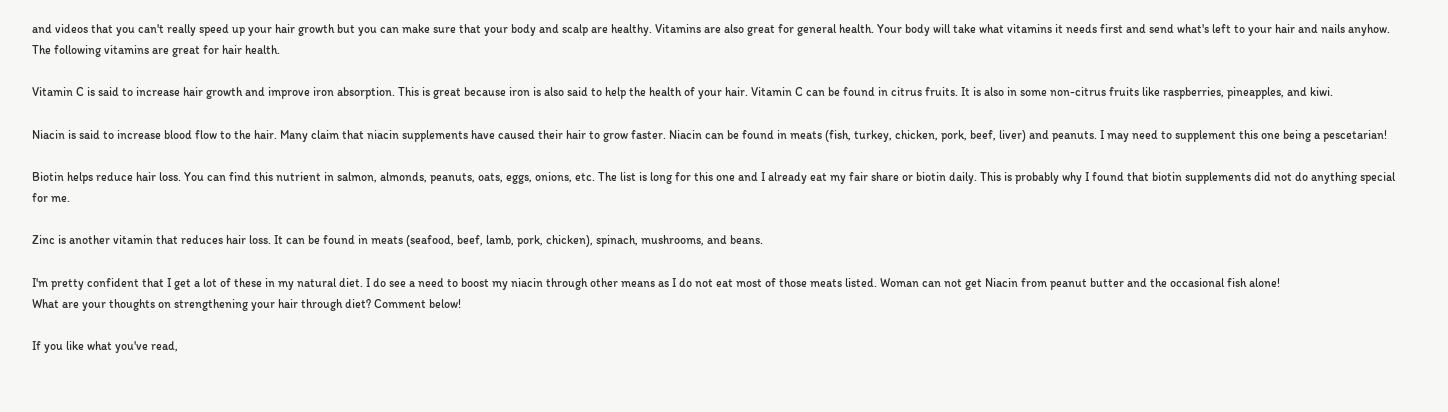and videos that you can't really speed up your hair growth but you can make sure that your body and scalp are healthy. Vitamins are also great for general health. Your body will take what vitamins it needs first and send what's left to your hair and nails anyhow. The following vitamins are great for hair health.

Vitamin C is said to increase hair growth and improve iron absorption. This is great because iron is also said to help the health of your hair. Vitamin C can be found in citrus fruits. It is also in some non-citrus fruits like raspberries, pineapples, and kiwi.

Niacin is said to increase blood flow to the hair. Many claim that niacin supplements have caused their hair to grow faster. Niacin can be found in meats (fish, turkey, chicken, pork, beef, liver) and peanuts. I may need to supplement this one being a pescetarian!

Biotin helps reduce hair loss. You can find this nutrient in salmon, almonds, peanuts, oats, eggs, onions, etc. The list is long for this one and I already eat my fair share or biotin daily. This is probably why I found that biotin supplements did not do anything special for me.

Zinc is another vitamin that reduces hair loss. It can be found in meats (seafood, beef, lamb, pork, chicken), spinach, mushrooms, and beans.

I'm pretty confident that I get a lot of these in my natural diet. I do see a need to boost my niacin through other means as I do not eat most of those meats listed. Woman can not get Niacin from peanut butter and the occasional fish alone!
What are your thoughts on strengthening your hair through diet? Comment below!

If you like what you've read,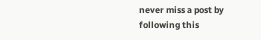never miss a post by following this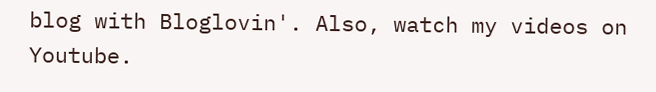blog with Bloglovin'. Also, watch my videos on Youtube.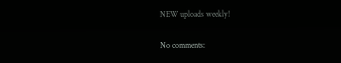NEW uploads weekly!

No comments: